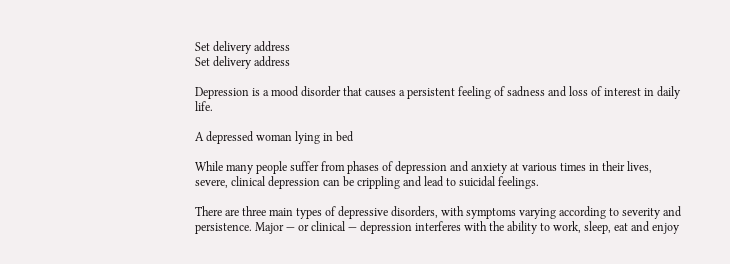Set delivery address
Set delivery address

Depression is a mood disorder that causes a persistent feeling of sadness and loss of interest in daily life.

A depressed woman lying in bed

While many people suffer from phases of depression and anxiety at various times in their lives, severe, clinical depression can be crippling and lead to suicidal feelings.

There are three main types of depressive disorders, with symptoms varying according to severity and persistence. Major — or clinical — depression interferes with the ability to work, sleep, eat and enjoy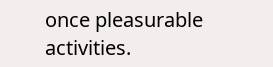once pleasurable activities.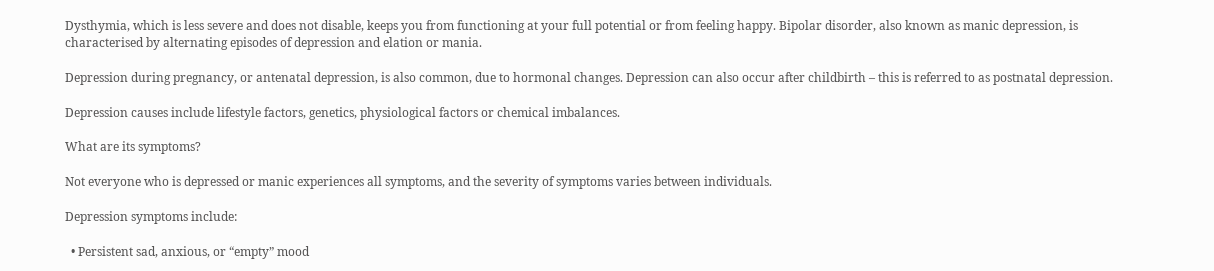Dysthymia, which is less severe and does not disable, keeps you from functioning at your full potential or from feeling happy. Bipolar disorder, also known as manic depression, is characterised by alternating episodes of depression and elation or mania.

Depression during pregnancy, or antenatal depression, is also common, due to hormonal changes. Depression can also occur after childbirth – this is referred to as postnatal depression.

Depression causes include lifestyle factors, genetics, physiological factors or chemical imbalances.

What are its symptoms?

Not everyone who is depressed or manic experiences all symptoms, and the severity of symptoms varies between individuals.

Depression symptoms include:

  • Persistent sad, anxious, or “empty” mood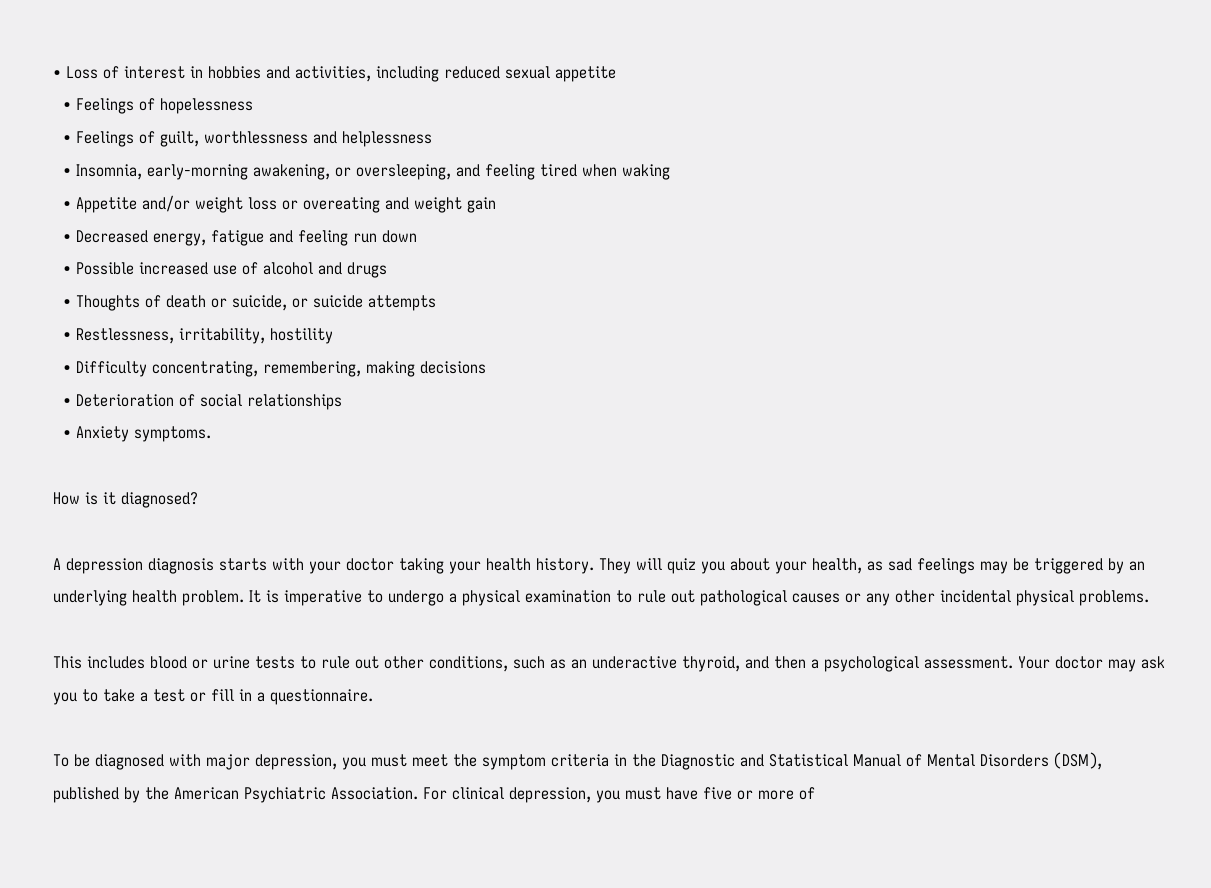• Loss of interest in hobbies and activities, including reduced sexual appetite
  • Feelings of hopelessness
  • Feelings of guilt, worthlessness and helplessness
  • Insomnia, early-morning awakening, or oversleeping, and feeling tired when waking
  • Appetite and/or weight loss or overeating and weight gain
  • Decreased energy, fatigue and feeling run down
  • Possible increased use of alcohol and drugs
  • Thoughts of death or suicide, or suicide attempts
  • Restlessness, irritability, hostility
  • Difficulty concentrating, remembering, making decisions
  • Deterioration of social relationships
  • Anxiety symptoms.

How is it diagnosed?

A depression diagnosis starts with your doctor taking your health history. They will quiz you about your health, as sad feelings may be triggered by an underlying health problem. It is imperative to undergo a physical examination to rule out pathological causes or any other incidental physical problems.

This includes blood or urine tests to rule out other conditions, such as an underactive thyroid, and then a psychological assessment. Your doctor may ask you to take a test or fill in a questionnaire.

To be diagnosed with major depression, you must meet the symptom criteria in the Diagnostic and Statistical Manual of Mental Disorders (DSM), published by the American Psychiatric Association. For clinical depression, you must have five or more of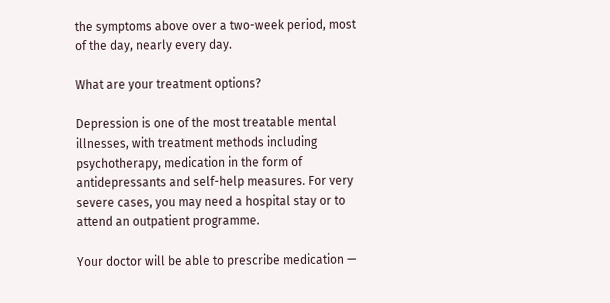the symptoms above over a two-week period, most of the day, nearly every day.

What are your treatment options?

Depression is one of the most treatable mental illnesses, with treatment methods including psychotherapy, medication in the form of antidepressants and self-help measures. For very severe cases, you may need a hospital stay or to attend an outpatient programme.

Your doctor will be able to prescribe medication —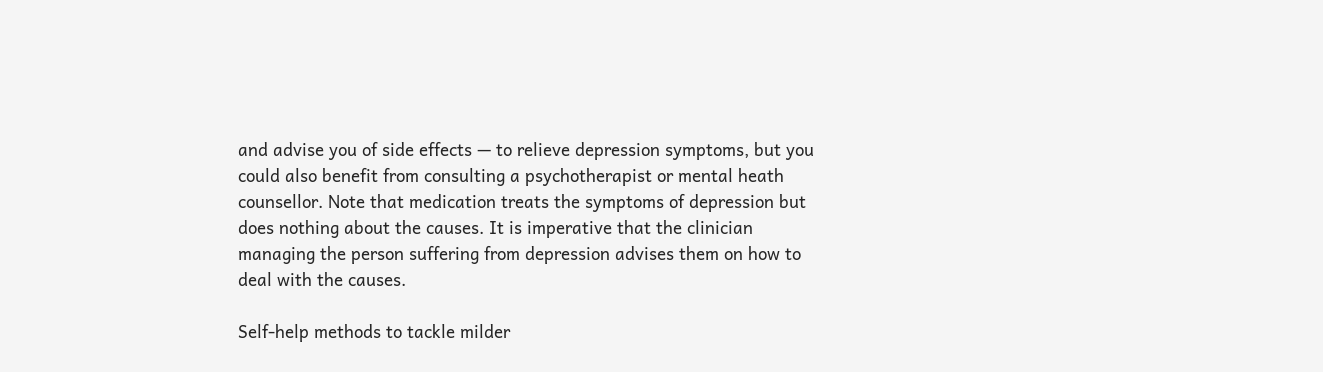and advise you of side effects — to relieve depression symptoms, but you could also benefit from consulting a psychotherapist or mental heath counsellor. Note that medication treats the symptoms of depression but does nothing about the causes. It is imperative that the clinician managing the person suffering from depression advises them on how to deal with the causes.

Self-help methods to tackle milder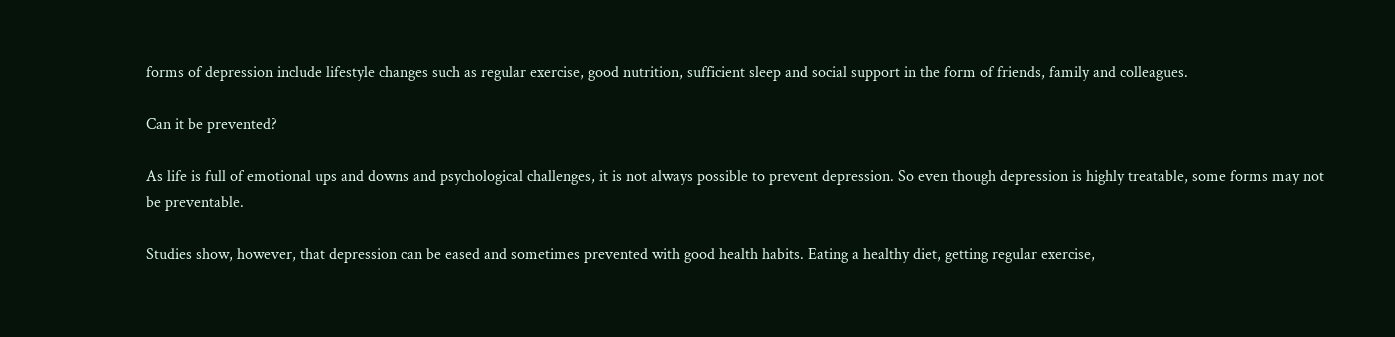forms of depression include lifestyle changes such as regular exercise, good nutrition, sufficient sleep and social support in the form of friends, family and colleagues.

Can it be prevented?

As life is full of emotional ups and downs and psychological challenges, it is not always possible to prevent depression. So even though depression is highly treatable, some forms may not be preventable.

Studies show, however, that depression can be eased and sometimes prevented with good health habits. Eating a healthy diet, getting regular exercise,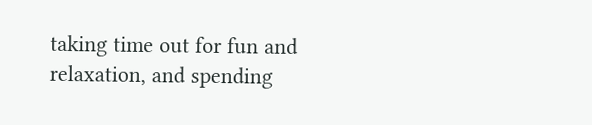taking time out for fun and relaxation, and spending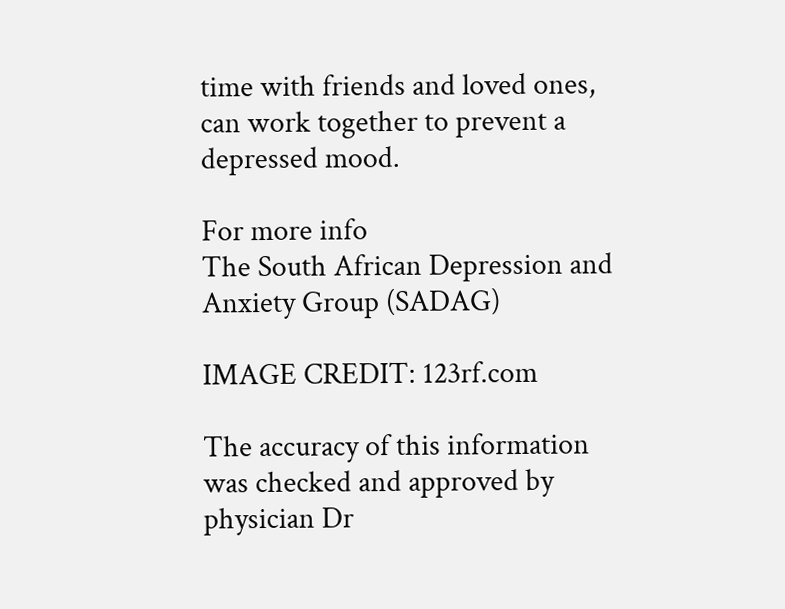time with friends and loved ones, can work together to prevent a depressed mood.

For more info
The South African Depression and Anxiety Group (SADAG)

IMAGE CREDIT: 123rf.com

The accuracy of this information was checked and approved by physician Dr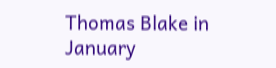Thomas Blake in January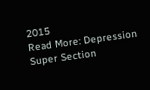2015
Read More: Depression Super Section